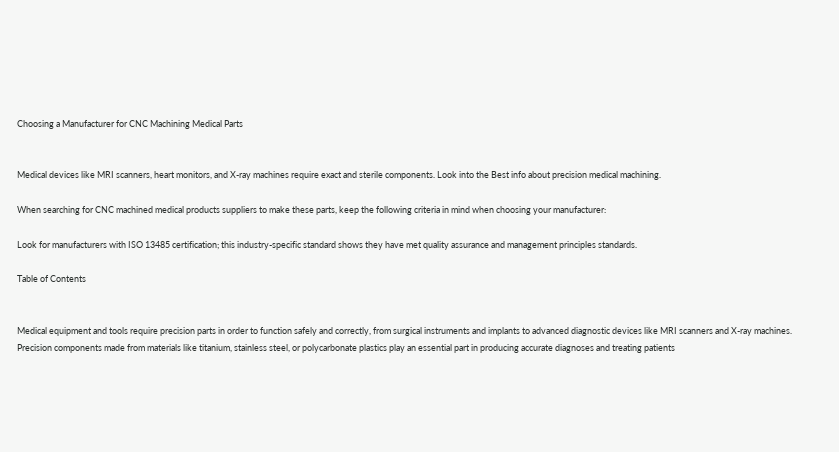Choosing a Manufacturer for CNC Machining Medical Parts


Medical devices like MRI scanners, heart monitors, and X-ray machines require exact and sterile components. Look into the Best info about precision medical machining.

When searching for CNC machined medical products suppliers to make these parts, keep the following criteria in mind when choosing your manufacturer:

Look for manufacturers with ISO 13485 certification; this industry-specific standard shows they have met quality assurance and management principles standards.

Table of Contents


Medical equipment and tools require precision parts in order to function safely and correctly, from surgical instruments and implants to advanced diagnostic devices like MRI scanners and X-ray machines. Precision components made from materials like titanium, stainless steel, or polycarbonate plastics play an essential part in producing accurate diagnoses and treating patients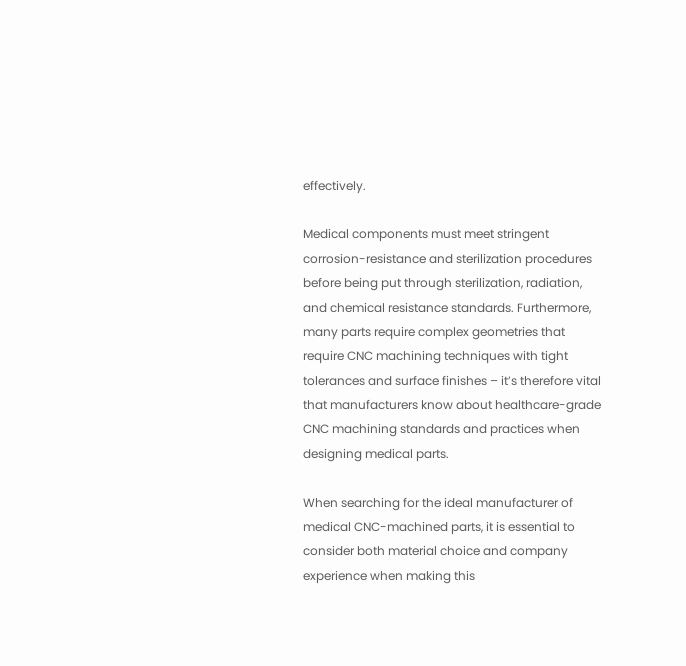effectively.

Medical components must meet stringent corrosion-resistance and sterilization procedures before being put through sterilization, radiation, and chemical resistance standards. Furthermore, many parts require complex geometries that require CNC machining techniques with tight tolerances and surface finishes – it’s therefore vital that manufacturers know about healthcare-grade CNC machining standards and practices when designing medical parts.

When searching for the ideal manufacturer of medical CNC-machined parts, it is essential to consider both material choice and company experience when making this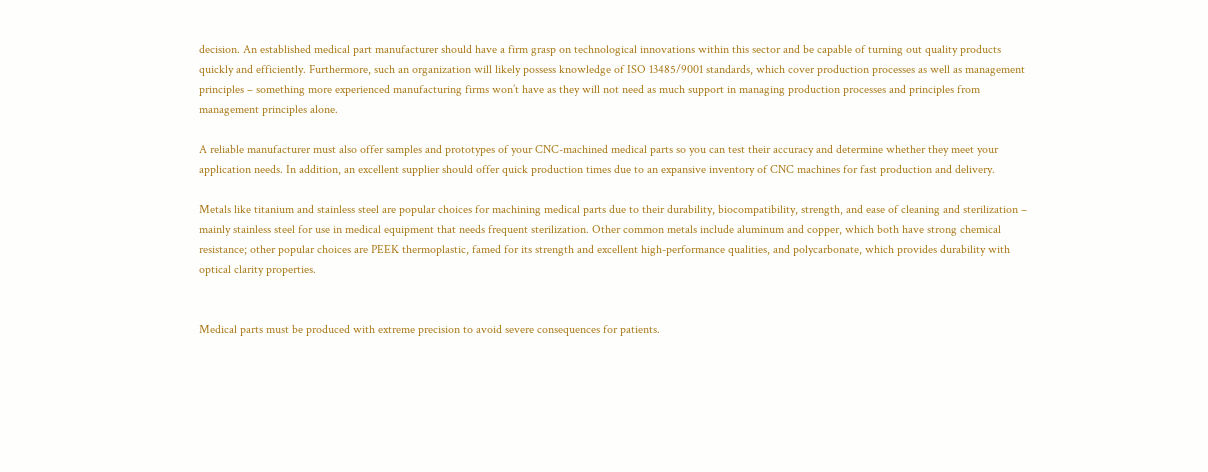decision. An established medical part manufacturer should have a firm grasp on technological innovations within this sector and be capable of turning out quality products quickly and efficiently. Furthermore, such an organization will likely possess knowledge of ISO 13485/9001 standards, which cover production processes as well as management principles – something more experienced manufacturing firms won’t have as they will not need as much support in managing production processes and principles from management principles alone.

A reliable manufacturer must also offer samples and prototypes of your CNC-machined medical parts so you can test their accuracy and determine whether they meet your application needs. In addition, an excellent supplier should offer quick production times due to an expansive inventory of CNC machines for fast production and delivery.

Metals like titanium and stainless steel are popular choices for machining medical parts due to their durability, biocompatibility, strength, and ease of cleaning and sterilization – mainly stainless steel for use in medical equipment that needs frequent sterilization. Other common metals include aluminum and copper, which both have strong chemical resistance; other popular choices are PEEK thermoplastic, famed for its strength and excellent high-performance qualities, and polycarbonate, which provides durability with optical clarity properties.


Medical parts must be produced with extreme precision to avoid severe consequences for patients.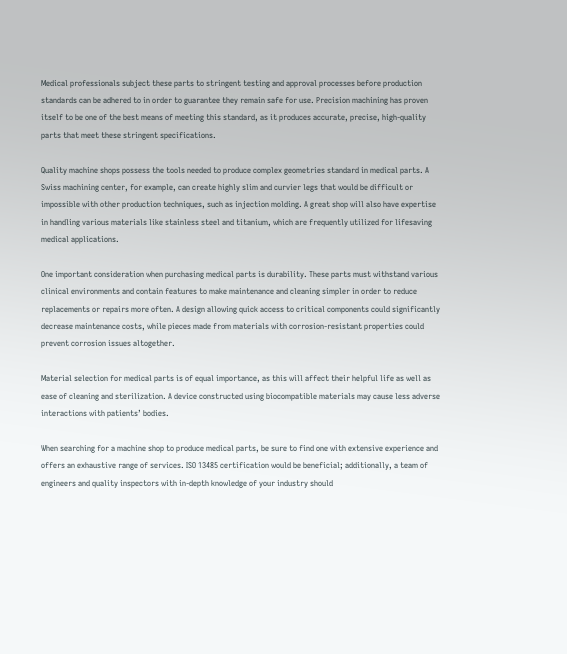Medical professionals subject these parts to stringent testing and approval processes before production standards can be adhered to in order to guarantee they remain safe for use. Precision machining has proven itself to be one of the best means of meeting this standard, as it produces accurate, precise, high-quality parts that meet these stringent specifications.

Quality machine shops possess the tools needed to produce complex geometries standard in medical parts. A Swiss machining center, for example, can create highly slim and curvier legs that would be difficult or impossible with other production techniques, such as injection molding. A great shop will also have expertise in handling various materials like stainless steel and titanium, which are frequently utilized for lifesaving medical applications.

One important consideration when purchasing medical parts is durability. These parts must withstand various clinical environments and contain features to make maintenance and cleaning simpler in order to reduce replacements or repairs more often. A design allowing quick access to critical components could significantly decrease maintenance costs, while pieces made from materials with corrosion-resistant properties could prevent corrosion issues altogether.

Material selection for medical parts is of equal importance, as this will affect their helpful life as well as ease of cleaning and sterilization. A device constructed using biocompatible materials may cause less adverse interactions with patients’ bodies.

When searching for a machine shop to produce medical parts, be sure to find one with extensive experience and offers an exhaustive range of services. ISO 13485 certification would be beneficial; additionally, a team of engineers and quality inspectors with in-depth knowledge of your industry should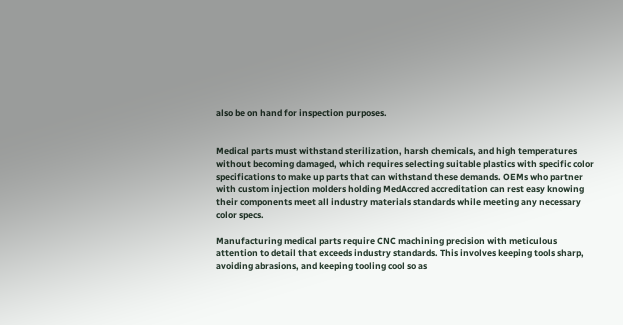also be on hand for inspection purposes.


Medical parts must withstand sterilization, harsh chemicals, and high temperatures without becoming damaged, which requires selecting suitable plastics with specific color specifications to make up parts that can withstand these demands. OEMs who partner with custom injection molders holding MedAccred accreditation can rest easy knowing their components meet all industry materials standards while meeting any necessary color specs.

Manufacturing medical parts require CNC machining precision with meticulous attention to detail that exceeds industry standards. This involves keeping tools sharp, avoiding abrasions, and keeping tooling cool so as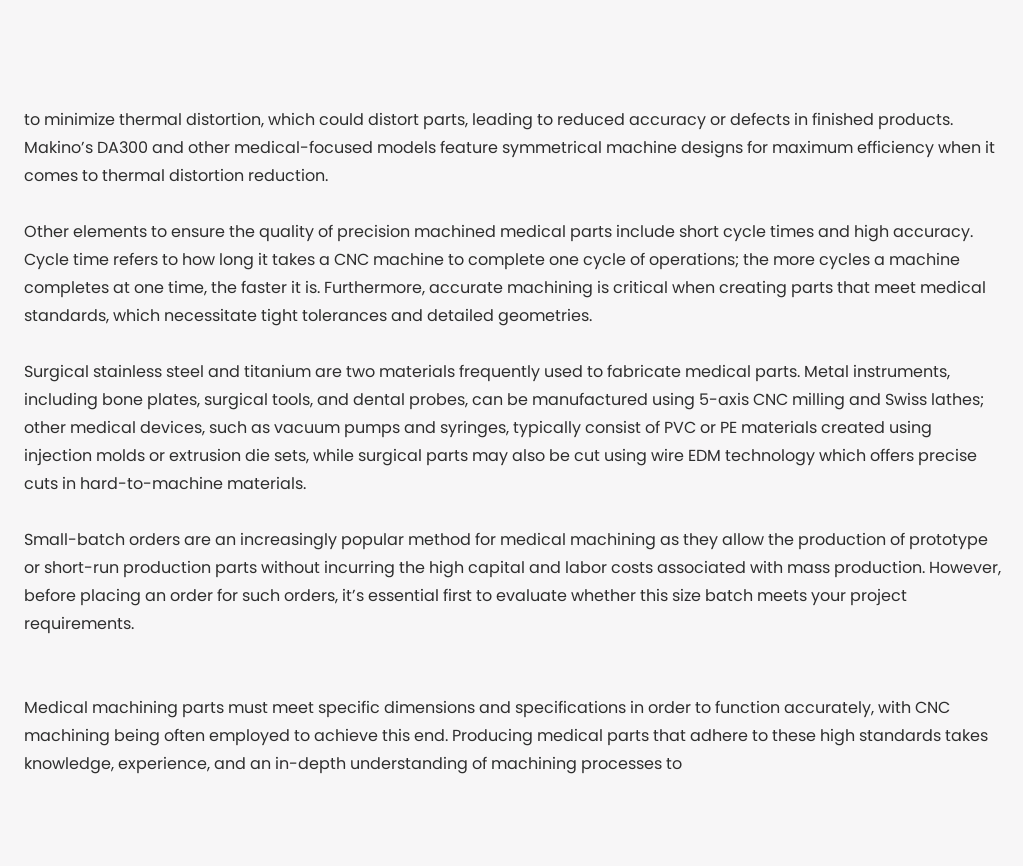to minimize thermal distortion, which could distort parts, leading to reduced accuracy or defects in finished products. Makino’s DA300 and other medical-focused models feature symmetrical machine designs for maximum efficiency when it comes to thermal distortion reduction.

Other elements to ensure the quality of precision machined medical parts include short cycle times and high accuracy. Cycle time refers to how long it takes a CNC machine to complete one cycle of operations; the more cycles a machine completes at one time, the faster it is. Furthermore, accurate machining is critical when creating parts that meet medical standards, which necessitate tight tolerances and detailed geometries.

Surgical stainless steel and titanium are two materials frequently used to fabricate medical parts. Metal instruments, including bone plates, surgical tools, and dental probes, can be manufactured using 5-axis CNC milling and Swiss lathes; other medical devices, such as vacuum pumps and syringes, typically consist of PVC or PE materials created using injection molds or extrusion die sets, while surgical parts may also be cut using wire EDM technology which offers precise cuts in hard-to-machine materials.

Small-batch orders are an increasingly popular method for medical machining as they allow the production of prototype or short-run production parts without incurring the high capital and labor costs associated with mass production. However, before placing an order for such orders, it’s essential first to evaluate whether this size batch meets your project requirements.


Medical machining parts must meet specific dimensions and specifications in order to function accurately, with CNC machining being often employed to achieve this end. Producing medical parts that adhere to these high standards takes knowledge, experience, and an in-depth understanding of machining processes to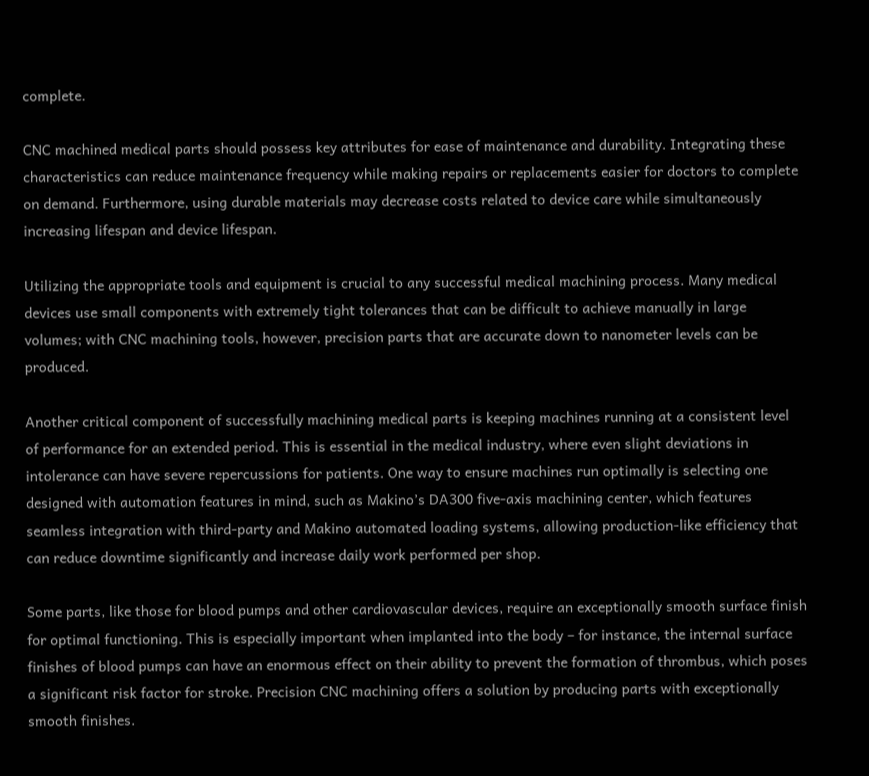complete.

CNC machined medical parts should possess key attributes for ease of maintenance and durability. Integrating these characteristics can reduce maintenance frequency while making repairs or replacements easier for doctors to complete on demand. Furthermore, using durable materials may decrease costs related to device care while simultaneously increasing lifespan and device lifespan.

Utilizing the appropriate tools and equipment is crucial to any successful medical machining process. Many medical devices use small components with extremely tight tolerances that can be difficult to achieve manually in large volumes; with CNC machining tools, however, precision parts that are accurate down to nanometer levels can be produced.

Another critical component of successfully machining medical parts is keeping machines running at a consistent level of performance for an extended period. This is essential in the medical industry, where even slight deviations in intolerance can have severe repercussions for patients. One way to ensure machines run optimally is selecting one designed with automation features in mind, such as Makino’s DA300 five-axis machining center, which features seamless integration with third-party and Makino automated loading systems, allowing production-like efficiency that can reduce downtime significantly and increase daily work performed per shop.

Some parts, like those for blood pumps and other cardiovascular devices, require an exceptionally smooth surface finish for optimal functioning. This is especially important when implanted into the body – for instance, the internal surface finishes of blood pumps can have an enormous effect on their ability to prevent the formation of thrombus, which poses a significant risk factor for stroke. Precision CNC machining offers a solution by producing parts with exceptionally smooth finishes.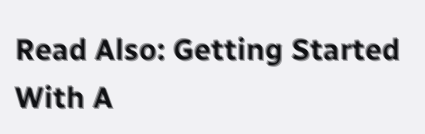Read Also: Getting Started With A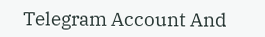Telegram Account And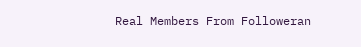Real Members From Followeran